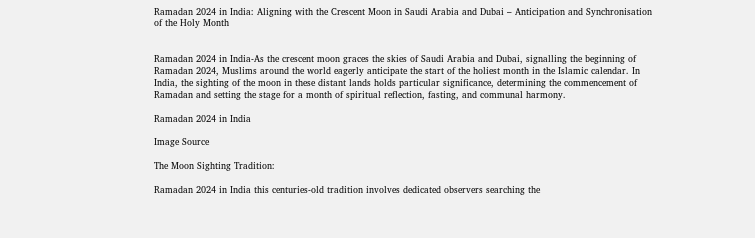Ramadan 2024 in India: Aligning with the Crescent Moon in Saudi Arabia and Dubai – Anticipation and Synchronisation of the Holy Month


Ramadan 2024 in India-As the crescent moon graces the skies of Saudi Arabia and Dubai, signalling the beginning of Ramadan 2024, Muslims around the world eagerly anticipate the start of the holiest month in the Islamic calendar. In India, the sighting of the moon in these distant lands holds particular significance, determining the commencement of Ramadan and setting the stage for a month of spiritual reflection, fasting, and communal harmony.

Ramadan 2024 in India

Image Source

The Moon Sighting Tradition:

Ramadan 2024 in India this centuries-old tradition involves dedicated observers searching the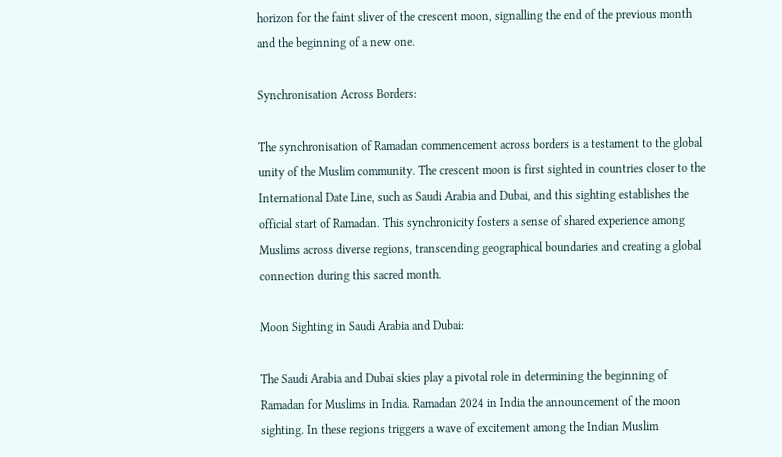horizon for the faint sliver of the crescent moon, signalling the end of the previous month and the beginning of a new one.

Synchronisation Across Borders:

The synchronisation of Ramadan commencement across borders is a testament to the global unity of the Muslim community. The crescent moon is first sighted in countries closer to the International Date Line, such as Saudi Arabia and Dubai, and this sighting establishes the official start of Ramadan. This synchronicity fosters a sense of shared experience among Muslims across diverse regions, transcending geographical boundaries and creating a global connection during this sacred month.

Moon Sighting in Saudi Arabia and Dubai:

The Saudi Arabia and Dubai skies play a pivotal role in determining the beginning of Ramadan for Muslims in India. Ramadan 2024 in India the announcement of the moon sighting. In these regions triggers a wave of excitement among the Indian Muslim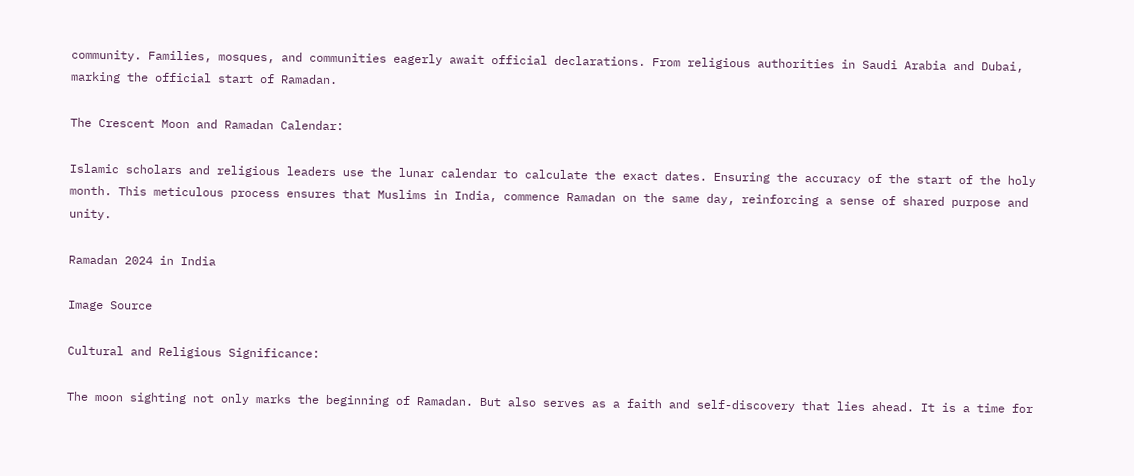community. Families, mosques, and communities eagerly await official declarations. From religious authorities in Saudi Arabia and Dubai, marking the official start of Ramadan.

The Crescent Moon and Ramadan Calendar:

Islamic scholars and religious leaders use the lunar calendar to calculate the exact dates. Ensuring the accuracy of the start of the holy month. This meticulous process ensures that Muslims in India, commence Ramadan on the same day, reinforcing a sense of shared purpose and unity.

Ramadan 2024 in India

Image Source

Cultural and Religious Significance:

The moon sighting not only marks the beginning of Ramadan. But also serves as a faith and self-discovery that lies ahead. It is a time for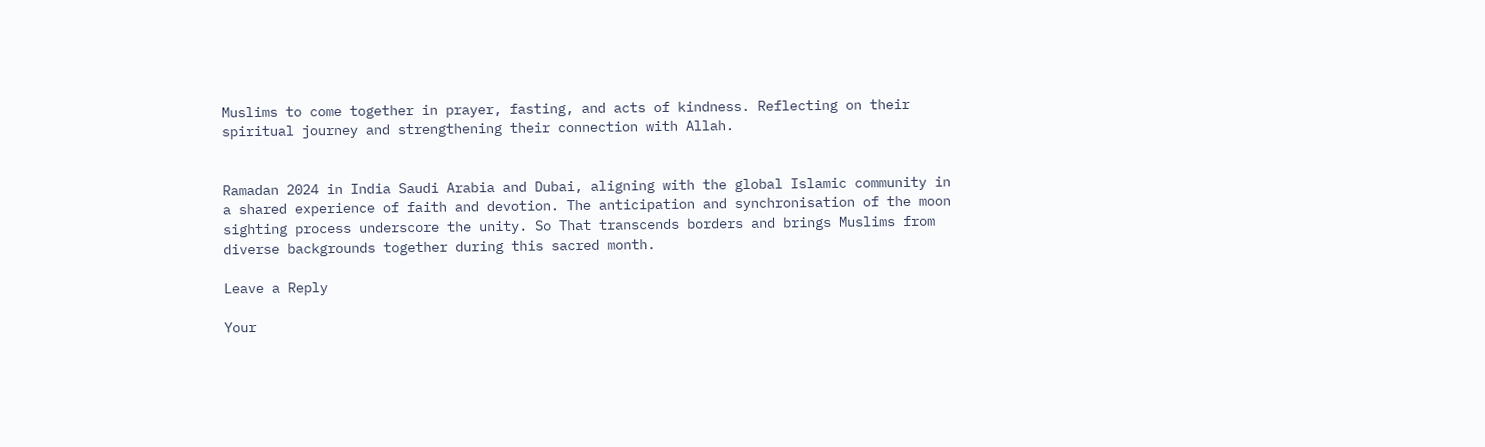Muslims to come together in prayer, fasting, and acts of kindness. Reflecting on their spiritual journey and strengthening their connection with Allah.


Ramadan 2024 in India Saudi Arabia and Dubai, aligning with the global Islamic community in a shared experience of faith and devotion. The anticipation and synchronisation of the moon sighting process underscore the unity. So That transcends borders and brings Muslims from diverse backgrounds together during this sacred month.

Leave a Reply

Your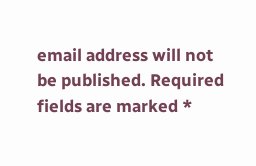email address will not be published. Required fields are marked *